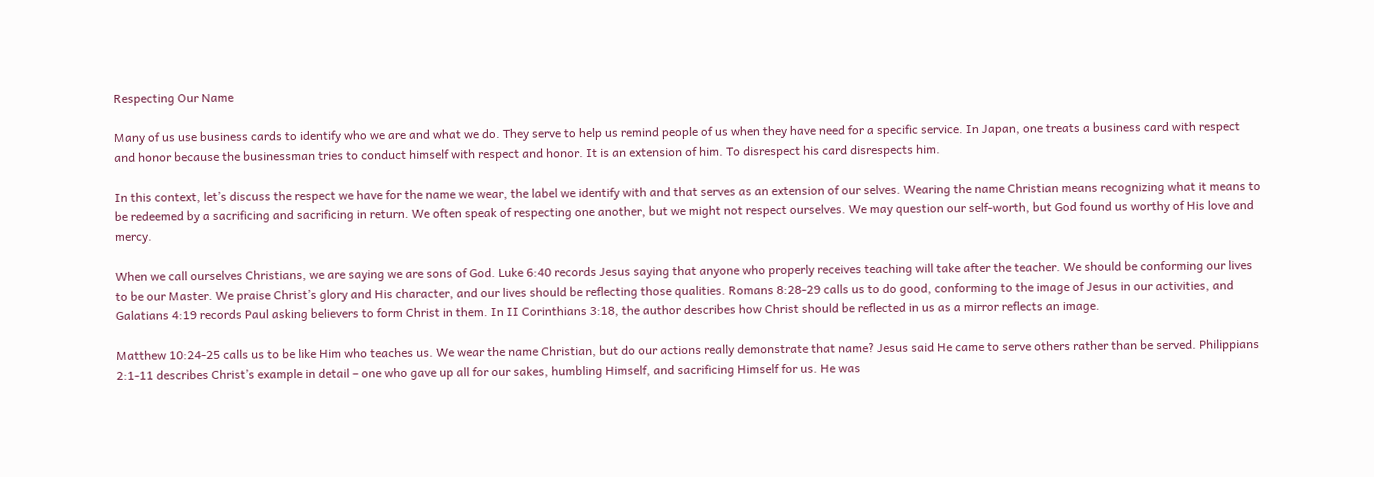Respecting Our Name

Many of us use business cards to identify who we are and what we do. They serve to help us remind people of us when they have need for a specific service. In Japan, one treats a business card with respect and honor because the businessman tries to conduct himself with respect and honor. It is an extension of him. To disrespect his card disrespects him.

In this context, let’s discuss the respect we have for the name we wear, the label we identify with and that serves as an extension of our selves. Wearing the name Christian means recognizing what it means to be redeemed by a sacrificing and sacrificing in return. We often speak of respecting one another, but we might not respect ourselves. We may question our self-worth, but God found us worthy of His love and mercy.

When we call ourselves Christians, we are saying we are sons of God. Luke 6:40 records Jesus saying that anyone who properly receives teaching will take after the teacher. We should be conforming our lives to be our Master. We praise Christ’s glory and His character, and our lives should be reflecting those qualities. Romans 8:28-29 calls us to do good, conforming to the image of Jesus in our activities, and Galatians 4:19 records Paul asking believers to form Christ in them. In II Corinthians 3:18, the author describes how Christ should be reflected in us as a mirror reflects an image.

Matthew 10:24-25 calls us to be like Him who teaches us. We wear the name Christian, but do our actions really demonstrate that name? Jesus said He came to serve others rather than be served. Philippians 2:1-11 describes Christ’s example in detail – one who gave up all for our sakes, humbling Himself, and sacrificing Himself for us. He was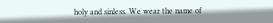holy and sinless. We wear the name of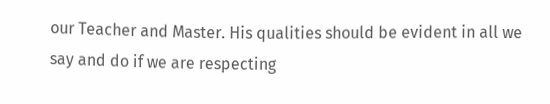our Teacher and Master. His qualities should be evident in all we say and do if we are respecting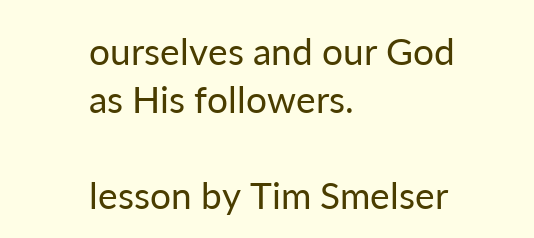ourselves and our God as His followers.

lesson by Tim Smelser